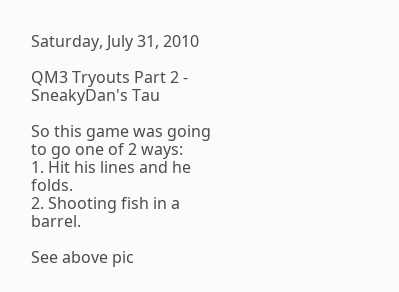Saturday, July 31, 2010

QM3 Tryouts Part 2 - SneakyDan's Tau

So this game was going to go one of 2 ways:
1. Hit his lines and he folds.
2. Shooting fish in a barrel.

See above pic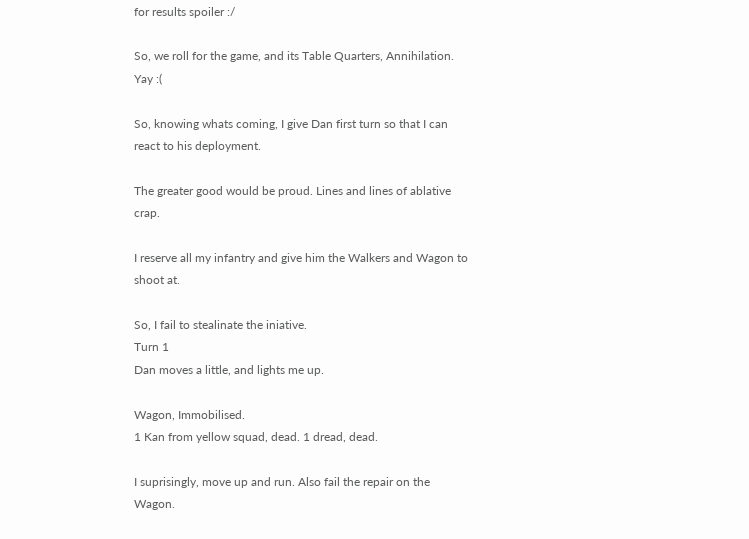for results spoiler :/

So, we roll for the game, and its Table Quarters, Annihilation.
Yay :(

So, knowing whats coming, I give Dan first turn so that I can react to his deployment.

The greater good would be proud. Lines and lines of ablative crap.

I reserve all my infantry and give him the Walkers and Wagon to shoot at.

So, I fail to stealinate the iniative.
Turn 1
Dan moves a little, and lights me up.

Wagon, Immobilised.
1 Kan from yellow squad, dead. 1 dread, dead.

I suprisingly, move up and run. Also fail the repair on the Wagon.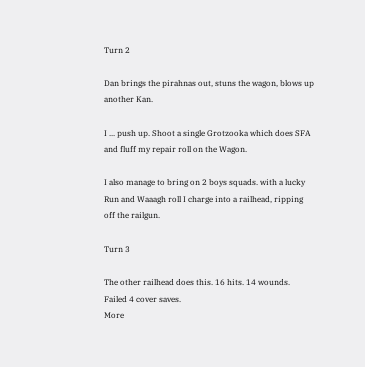Turn 2

Dan brings the pirahnas out, stuns the wagon, blows up another Kan.

I ... push up. Shoot a single Grotzooka which does SFA and fluff my repair roll on the Wagon.

I also manage to bring on 2 boys squads. with a lucky Run and Waaagh roll I charge into a railhead, ripping off the railgun.

Turn 3

The other railhead does this. 16 hits. 14 wounds. Failed 4 cover saves.
More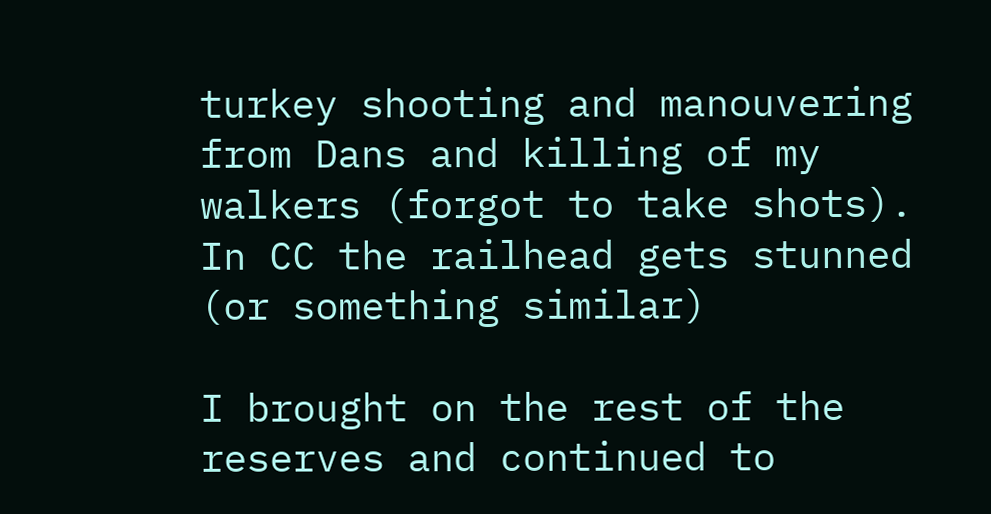turkey shooting and manouvering from Dans and killing of my walkers (forgot to take shots).
In CC the railhead gets stunned (or something similar)

I brought on the rest of the reserves and continued to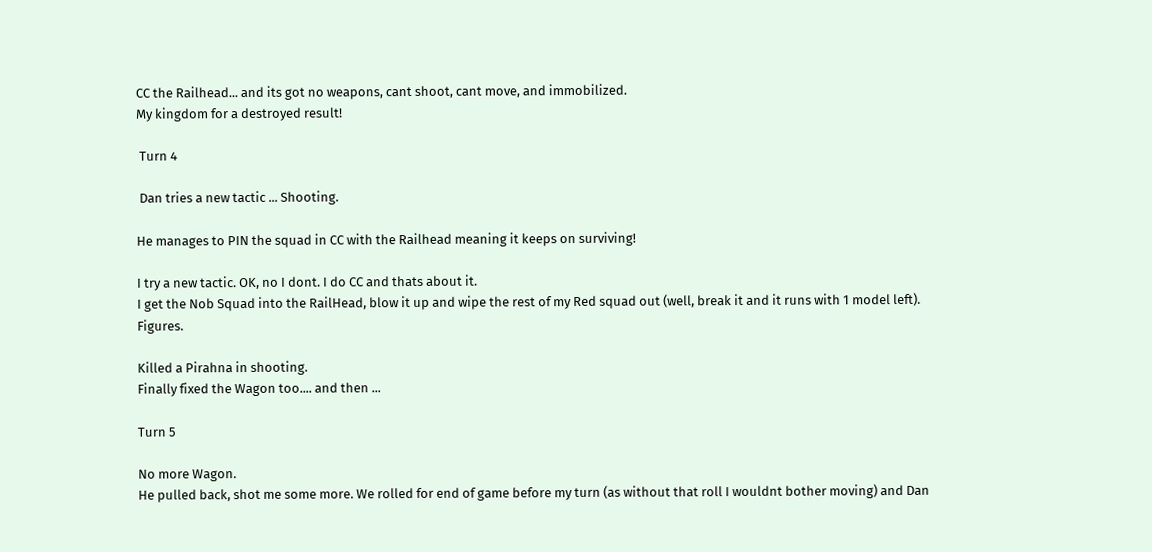CC the Railhead... and its got no weapons, cant shoot, cant move, and immobilized.
My kingdom for a destroyed result!

 Turn 4

 Dan tries a new tactic ... Shooting.

He manages to PIN the squad in CC with the Railhead meaning it keeps on surviving!

I try a new tactic. OK, no I dont. I do CC and thats about it.
I get the Nob Squad into the RailHead, blow it up and wipe the rest of my Red squad out (well, break it and it runs with 1 model left). Figures.

Killed a Pirahna in shooting.
Finally fixed the Wagon too.... and then ...

Turn 5

No more Wagon.
He pulled back, shot me some more. We rolled for end of game before my turn (as without that roll I wouldnt bother moving) and Dan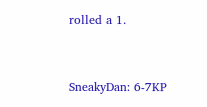rolled a 1.


SneakyDan: 6-7KP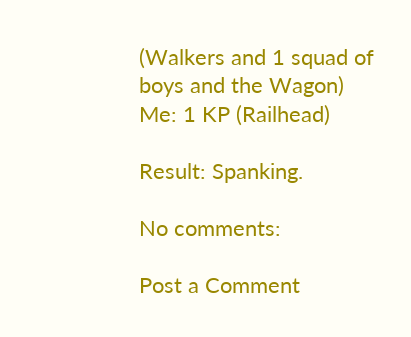(Walkers and 1 squad of boys and the Wagon)
Me: 1 KP (Railhead)

Result: Spanking.

No comments:

Post a Comment